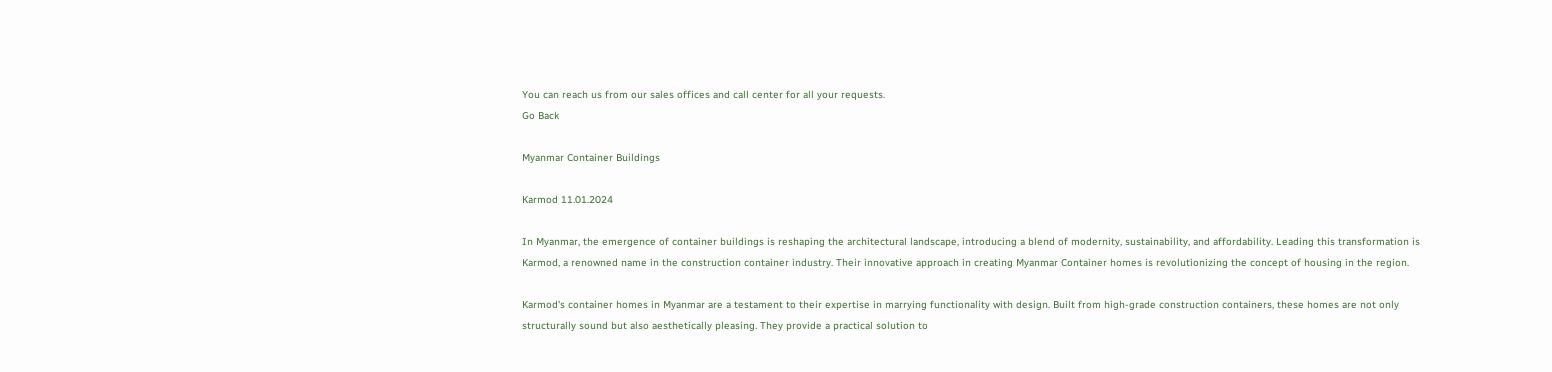You can reach us from our sales offices and call center for all your requests.
Go Back

Myanmar Container Buildings

Karmod 11.01.2024

In Myanmar, the emergence of container buildings is reshaping the architectural landscape, introducing a blend of modernity, sustainability, and affordability. Leading this transformation is Karmod, a renowned name in the construction container industry. Their innovative approach in creating Myanmar Container homes is revolutionizing the concept of housing in the region.

Karmod's container homes in Myanmar are a testament to their expertise in marrying functionality with design. Built from high-grade construction containers, these homes are not only structurally sound but also aesthetically pleasing. They provide a practical solution to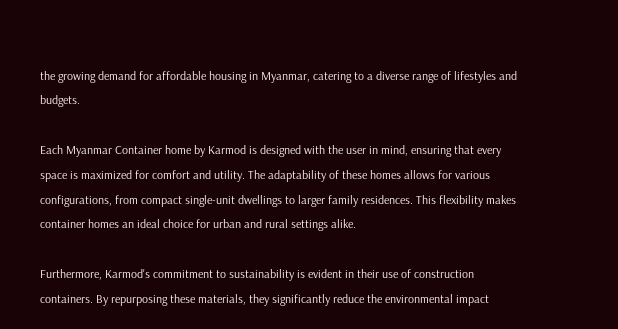the growing demand for affordable housing in Myanmar, catering to a diverse range of lifestyles and budgets.

Each Myanmar Container home by Karmod is designed with the user in mind, ensuring that every space is maximized for comfort and utility. The adaptability of these homes allows for various configurations, from compact single-unit dwellings to larger family residences. This flexibility makes container homes an ideal choice for urban and rural settings alike.

Furthermore, Karmod's commitment to sustainability is evident in their use of construction containers. By repurposing these materials, they significantly reduce the environmental impact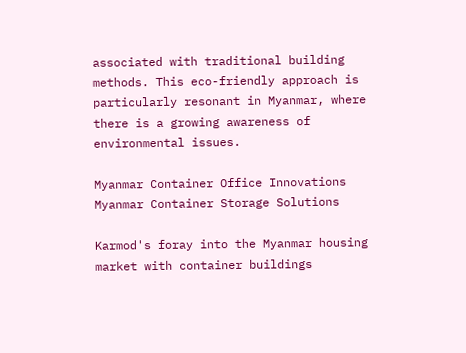associated with traditional building methods. This eco-friendly approach is particularly resonant in Myanmar, where there is a growing awareness of environmental issues.

Myanmar Container Office Innovations
Myanmar Container Storage Solutions

Karmod's foray into the Myanmar housing market with container buildings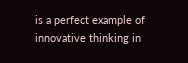is a perfect example of innovative thinking in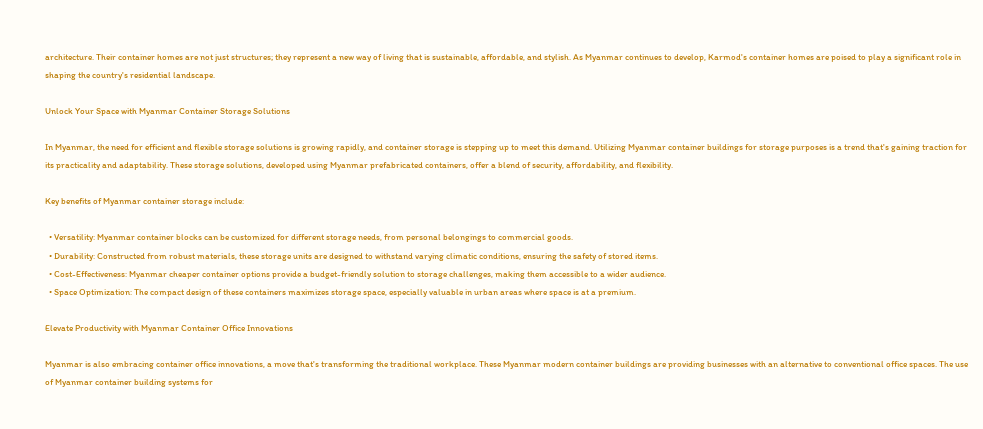architecture. Their container homes are not just structures; they represent a new way of living that is sustainable, affordable, and stylish. As Myanmar continues to develop, Karmod's container homes are poised to play a significant role in shaping the country's residential landscape.

Unlock Your Space with Myanmar Container Storage Solutions

In Myanmar, the need for efficient and flexible storage solutions is growing rapidly, and container storage is stepping up to meet this demand. Utilizing Myanmar container buildings for storage purposes is a trend that's gaining traction for its practicality and adaptability. These storage solutions, developed using Myanmar prefabricated containers, offer a blend of security, affordability, and flexibility.

Key benefits of Myanmar container storage include:

  • Versatility: Myanmar container blocks can be customized for different storage needs, from personal belongings to commercial goods.
  • Durability: Constructed from robust materials, these storage units are designed to withstand varying climatic conditions, ensuring the safety of stored items.
  • Cost-Effectiveness: Myanmar cheaper container options provide a budget-friendly solution to storage challenges, making them accessible to a wider audience.
  • Space Optimization: The compact design of these containers maximizes storage space, especially valuable in urban areas where space is at a premium.

Elevate Productivity with Myanmar Container Office Innovations

Myanmar is also embracing container office innovations, a move that's transforming the traditional workplace. These Myanmar modern container buildings are providing businesses with an alternative to conventional office spaces. The use of Myanmar container building systems for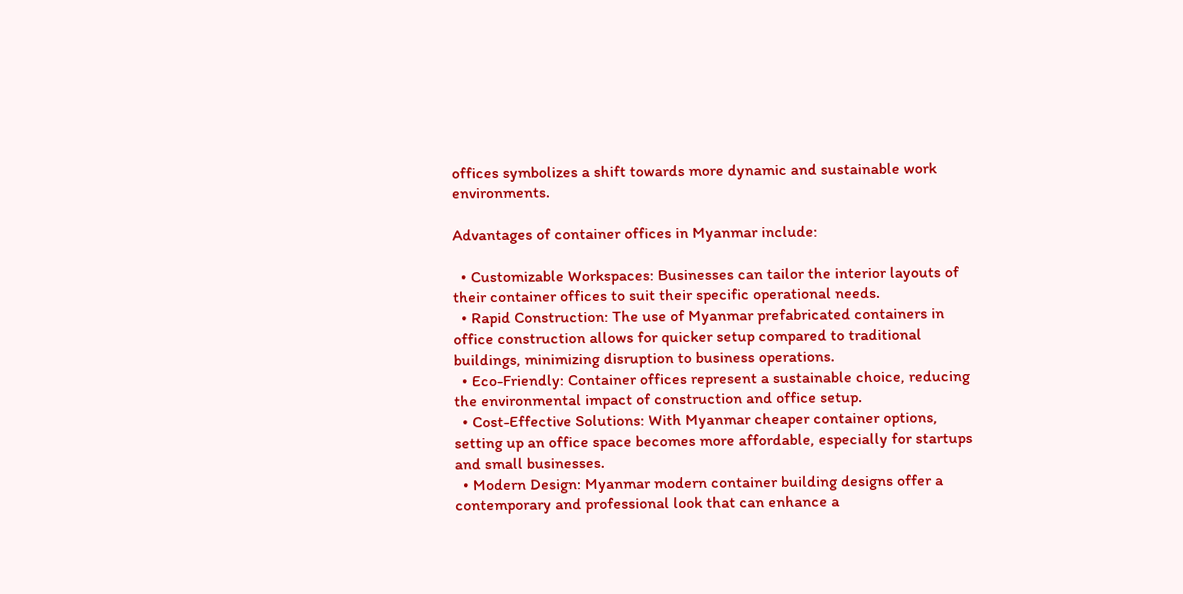offices symbolizes a shift towards more dynamic and sustainable work environments.

Advantages of container offices in Myanmar include:

  • Customizable Workspaces: Businesses can tailor the interior layouts of their container offices to suit their specific operational needs.
  • Rapid Construction: The use of Myanmar prefabricated containers in office construction allows for quicker setup compared to traditional buildings, minimizing disruption to business operations.
  • Eco-Friendly: Container offices represent a sustainable choice, reducing the environmental impact of construction and office setup.
  • Cost-Effective Solutions: With Myanmar cheaper container options, setting up an office space becomes more affordable, especially for startups and small businesses.
  • Modern Design: Myanmar modern container building designs offer a contemporary and professional look that can enhance a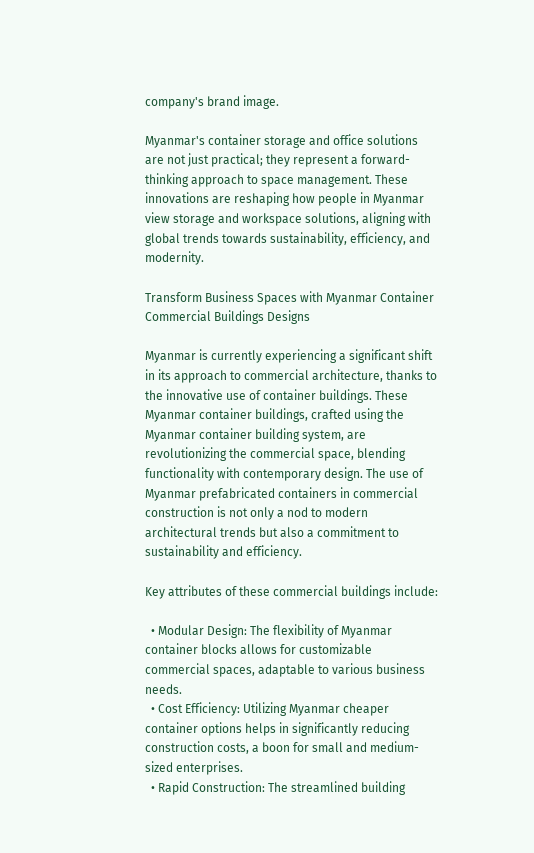company's brand image.

Myanmar's container storage and office solutions are not just practical; they represent a forward-thinking approach to space management. These innovations are reshaping how people in Myanmar view storage and workspace solutions, aligning with global trends towards sustainability, efficiency, and modernity.

Transform Business Spaces with Myanmar Container Commercial Buildings Designs

Myanmar is currently experiencing a significant shift in its approach to commercial architecture, thanks to the innovative use of container buildings. These Myanmar container buildings, crafted using the Myanmar container building system, are revolutionizing the commercial space, blending functionality with contemporary design. The use of Myanmar prefabricated containers in commercial construction is not only a nod to modern architectural trends but also a commitment to sustainability and efficiency.

Key attributes of these commercial buildings include:

  • Modular Design: The flexibility of Myanmar container blocks allows for customizable commercial spaces, adaptable to various business needs.
  • Cost Efficiency: Utilizing Myanmar cheaper container options helps in significantly reducing construction costs, a boon for small and medium-sized enterprises.
  • Rapid Construction: The streamlined building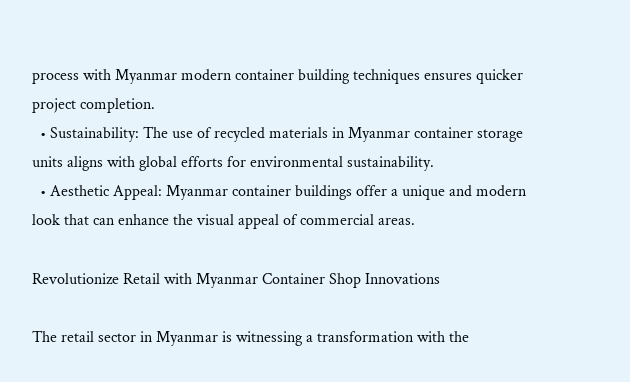process with Myanmar modern container building techniques ensures quicker project completion.
  • Sustainability: The use of recycled materials in Myanmar container storage units aligns with global efforts for environmental sustainability.
  • Aesthetic Appeal: Myanmar container buildings offer a unique and modern look that can enhance the visual appeal of commercial areas.

Revolutionize Retail with Myanmar Container Shop Innovations

The retail sector in Myanmar is witnessing a transformation with the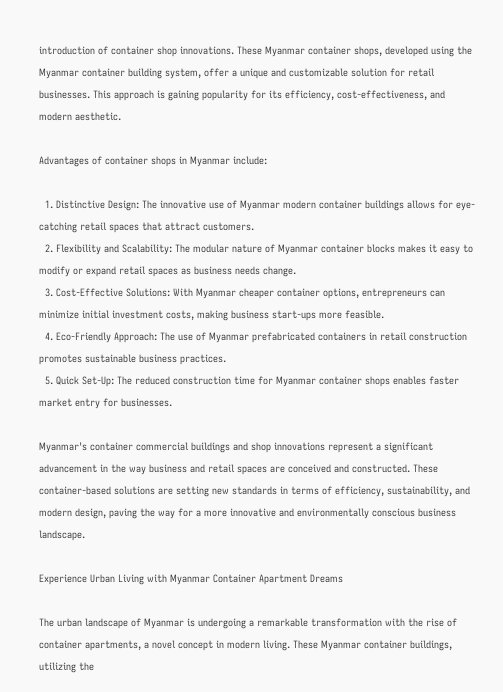introduction of container shop innovations. These Myanmar container shops, developed using the Myanmar container building system, offer a unique and customizable solution for retail businesses. This approach is gaining popularity for its efficiency, cost-effectiveness, and modern aesthetic.

Advantages of container shops in Myanmar include:

  1. Distinctive Design: The innovative use of Myanmar modern container buildings allows for eye-catching retail spaces that attract customers.
  2. Flexibility and Scalability: The modular nature of Myanmar container blocks makes it easy to modify or expand retail spaces as business needs change.
  3. Cost-Effective Solutions: With Myanmar cheaper container options, entrepreneurs can minimize initial investment costs, making business start-ups more feasible.
  4. Eco-Friendly Approach: The use of Myanmar prefabricated containers in retail construction promotes sustainable business practices.
  5. Quick Set-Up: The reduced construction time for Myanmar container shops enables faster market entry for businesses.

Myanmar's container commercial buildings and shop innovations represent a significant advancement in the way business and retail spaces are conceived and constructed. These container-based solutions are setting new standards in terms of efficiency, sustainability, and modern design, paving the way for a more innovative and environmentally conscious business landscape.

Experience Urban Living with Myanmar Container Apartment Dreams

The urban landscape of Myanmar is undergoing a remarkable transformation with the rise of container apartments, a novel concept in modern living. These Myanmar container buildings, utilizing the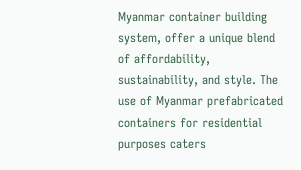Myanmar container building system, offer a unique blend of affordability, sustainability, and style. The use of Myanmar prefabricated containers for residential purposes caters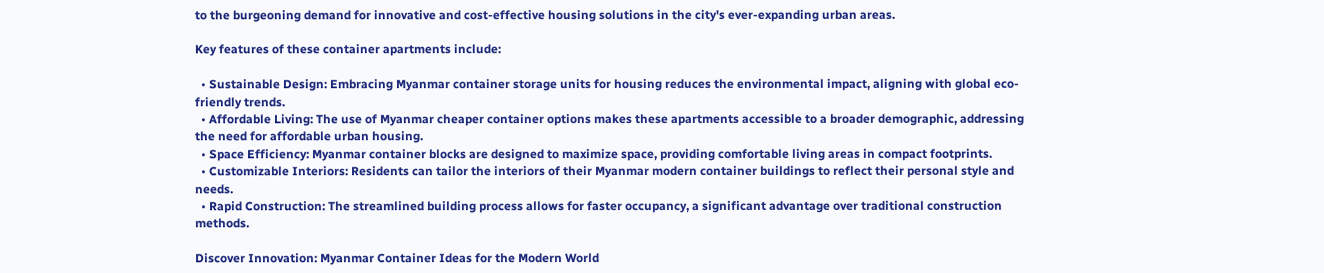to the burgeoning demand for innovative and cost-effective housing solutions in the city's ever-expanding urban areas.

Key features of these container apartments include:

  • Sustainable Design: Embracing Myanmar container storage units for housing reduces the environmental impact, aligning with global eco-friendly trends.
  • Affordable Living: The use of Myanmar cheaper container options makes these apartments accessible to a broader demographic, addressing the need for affordable urban housing.
  • Space Efficiency: Myanmar container blocks are designed to maximize space, providing comfortable living areas in compact footprints.
  • Customizable Interiors: Residents can tailor the interiors of their Myanmar modern container buildings to reflect their personal style and needs.
  • Rapid Construction: The streamlined building process allows for faster occupancy, a significant advantage over traditional construction methods.

Discover Innovation: Myanmar Container Ideas for the Modern World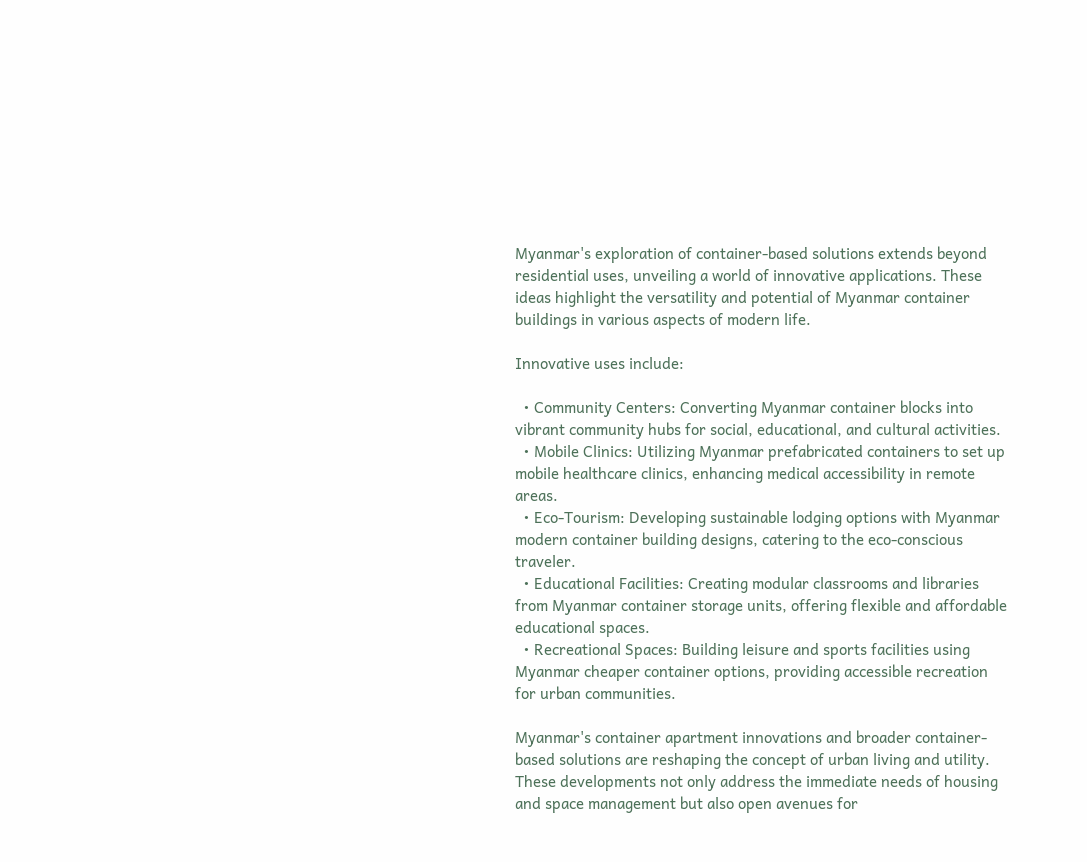Myanmar's exploration of container-based solutions extends beyond residential uses, unveiling a world of innovative applications. These ideas highlight the versatility and potential of Myanmar container buildings in various aspects of modern life.

Innovative uses include:

  • Community Centers: Converting Myanmar container blocks into vibrant community hubs for social, educational, and cultural activities.
  • Mobile Clinics: Utilizing Myanmar prefabricated containers to set up mobile healthcare clinics, enhancing medical accessibility in remote areas.
  • Eco-Tourism: Developing sustainable lodging options with Myanmar modern container building designs, catering to the eco-conscious traveler.
  • Educational Facilities: Creating modular classrooms and libraries from Myanmar container storage units, offering flexible and affordable educational spaces.
  • Recreational Spaces: Building leisure and sports facilities using Myanmar cheaper container options, providing accessible recreation for urban communities.

Myanmar's container apartment innovations and broader container-based solutions are reshaping the concept of urban living and utility. These developments not only address the immediate needs of housing and space management but also open avenues for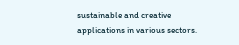sustainable and creative applications in various sectors.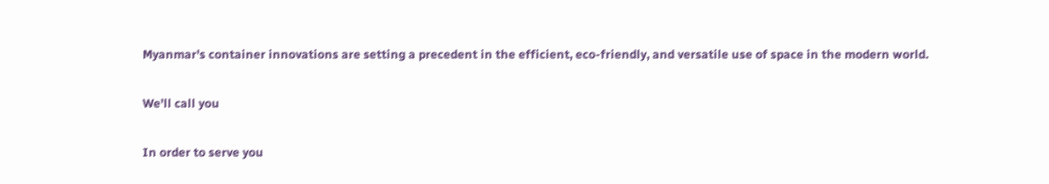Myanmar's container innovations are setting a precedent in the efficient, eco-friendly, and versatile use of space in the modern world.

We'll call you

In order to serve you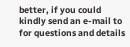better, if you could kindly send an e-mail to for questions and details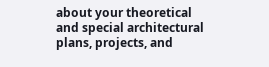about your theoretical and special architectural plans, projects, and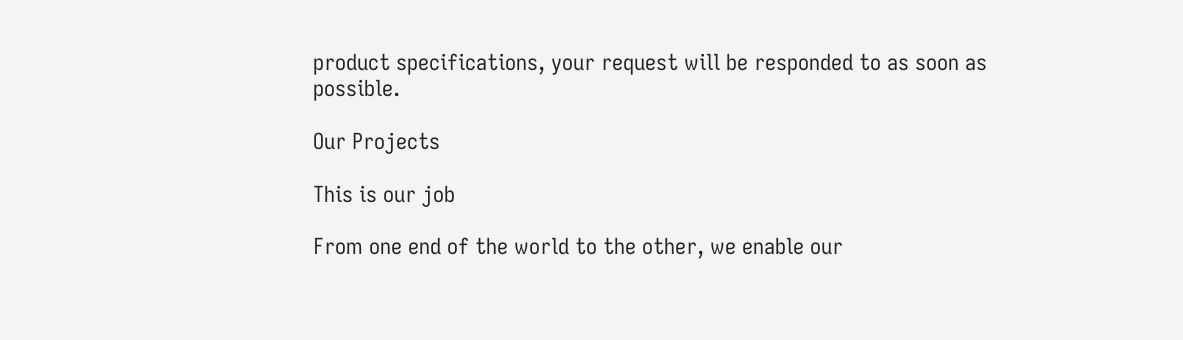product specifications, your request will be responded to as soon as possible.

Our Projects

This is our job

From one end of the world to the other, we enable our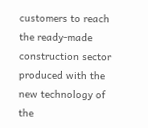customers to reach the ready-made construction sector produced with the new technology of the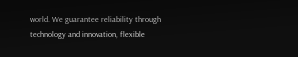world. We guarantee reliability through technology and innovation, flexible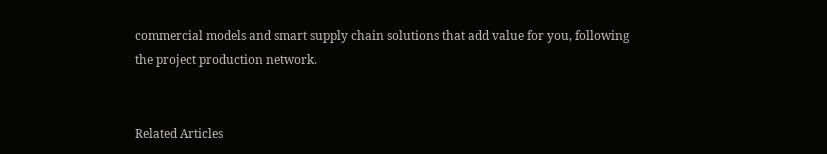commercial models and smart supply chain solutions that add value for you, following the project production network.


Related Articles